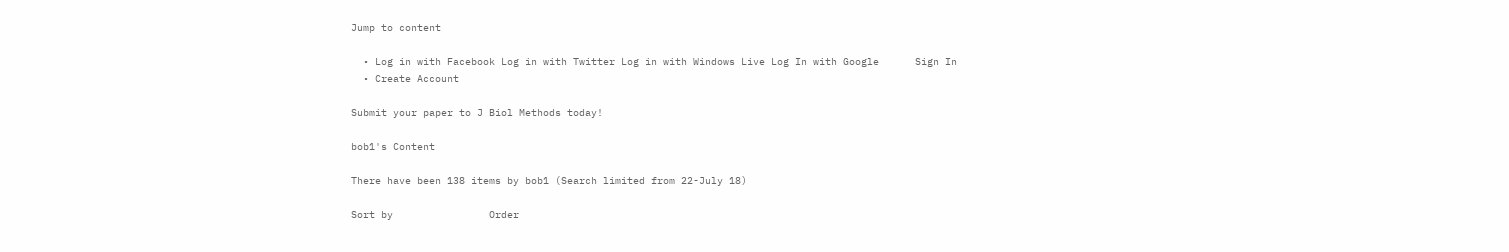Jump to content

  • Log in with Facebook Log in with Twitter Log in with Windows Live Log In with Google      Sign In
  • Create Account

Submit your paper to J Biol Methods today!

bob1's Content

There have been 138 items by bob1 (Search limited from 22-July 18)

Sort by                Order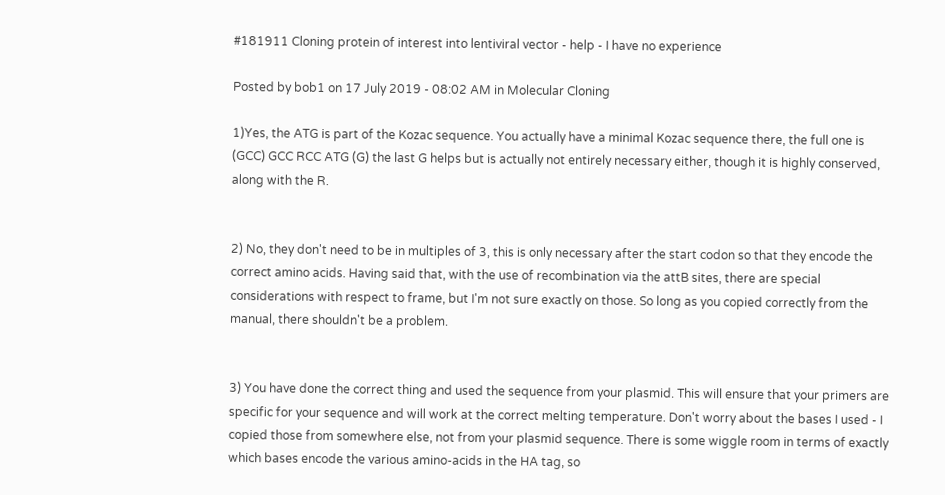#181911 Cloning protein of interest into lentiviral vector - help - I have no experience

Posted by bob1 on 17 July 2019 - 08:02 AM in Molecular Cloning

1)Yes, the ATG is part of the Kozac sequence. You actually have a minimal Kozac sequence there, the full one is (GCC) GCC RCC ATG (G) the last G helps but is actually not entirely necessary either, though it is highly conserved, along with the R.


2) No, they don't need to be in multiples of 3, this is only necessary after the start codon so that they encode the correct amino acids. Having said that, with the use of recombination via the attB sites, there are special considerations with respect to frame, but I'm not sure exactly on those. So long as you copied correctly from the manual, there shouldn't be a problem.


3) You have done the correct thing and used the sequence from your plasmid. This will ensure that your primers are specific for your sequence and will work at the correct melting temperature. Don't worry about the bases I used - I copied those from somewhere else, not from your plasmid sequence. There is some wiggle room in terms of exactly which bases encode the various amino-acids in the HA tag, so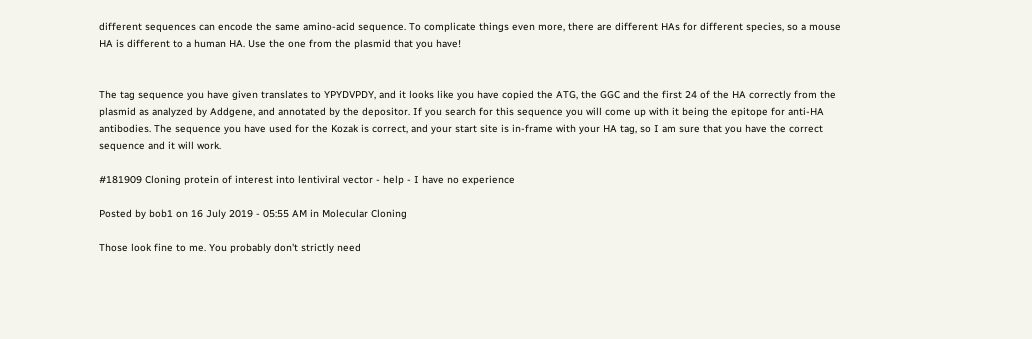different sequences can encode the same amino-acid sequence. To complicate things even more, there are different HAs for different species, so a mouse HA is different to a human HA. Use the one from the plasmid that you have!


The tag sequence you have given translates to YPYDVPDY, and it looks like you have copied the ATG, the GGC and the first 24 of the HA correctly from the plasmid as analyzed by Addgene, and annotated by the depositor. If you search for this sequence you will come up with it being the epitope for anti-HA antibodies. The sequence you have used for the Kozak is correct, and your start site is in-frame with your HA tag, so I am sure that you have the correct sequence and it will work.

#181909 Cloning protein of interest into lentiviral vector - help - I have no experience

Posted by bob1 on 16 July 2019 - 05:55 AM in Molecular Cloning

Those look fine to me. You probably don't strictly need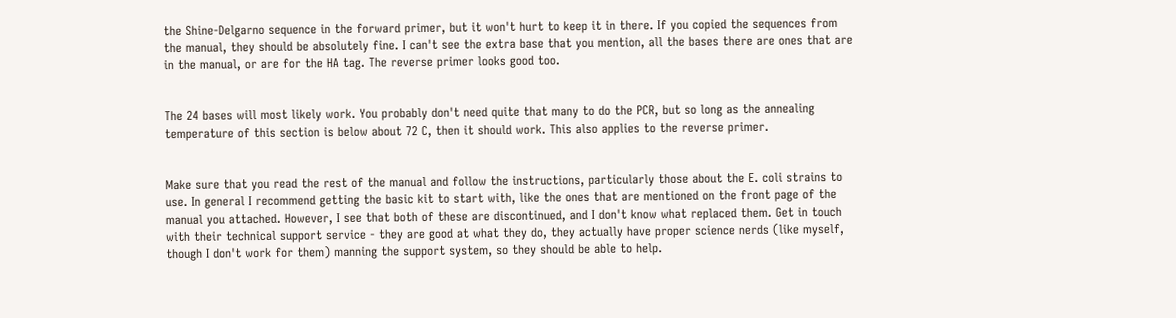the Shine-Delgarno sequence in the forward primer, but it won't hurt to keep it in there. If you copied the sequences from the manual, they should be absolutely fine. I can't see the extra base that you mention, all the bases there are ones that are in the manual, or are for the HA tag. The reverse primer looks good too.


The 24 bases will most likely work. You probably don't need quite that many to do the PCR, but so long as the annealing temperature of this section is below about 72 C, then it should work. This also applies to the reverse primer.


Make sure that you read the rest of the manual and follow the instructions, particularly those about the E. coli strains to use. In general I recommend getting the basic kit to start with, like the ones that are mentioned on the front page of the manual you attached. However, I see that both of these are discontinued, and I don't know what replaced them. Get in touch with their technical support service - they are good at what they do, they actually have proper science nerds (like myself, though I don't work for them) manning the support system, so they should be able to help.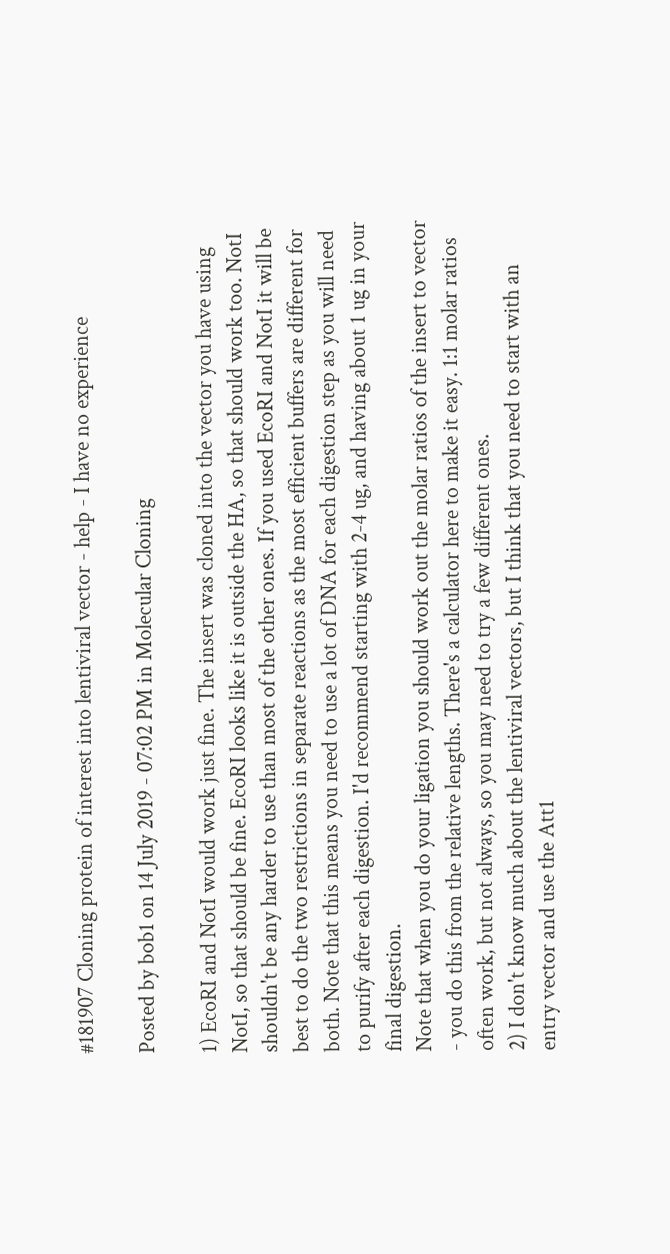#181907 Cloning protein of interest into lentiviral vector - help - I have no experience

Posted by bob1 on 14 July 2019 - 07:02 PM in Molecular Cloning

1) EcoRI and NotI would work just fine. The insert was cloned into the vector you have using NotI, so that should be fine. EcoRI looks like it is outside the HA, so that should work too. NotI shouldn't be any harder to use than most of the other ones. If you used EcoRI and NotI it will be best to do the two restrictions in separate reactions as the most efficient buffers are different for both. Note that this means you need to use a lot of DNA for each digestion step as you will need to purify after each digestion. I'd recommend starting with 2-4 ug, and having about 1 ug in your final digestion.
Note that when you do your ligation you should work out the molar ratios of the insert to vector - you do this from the relative lengths. There's a calculator here to make it easy. 1:1 molar ratios often work, but not always, so you may need to try a few different ones.
2) I don't know much about the lentiviral vectors, but I think that you need to start with an entry vector and use the Att1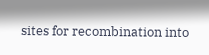sites for recombination into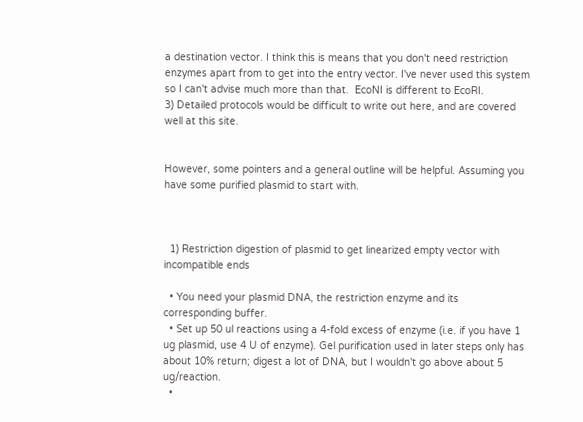a destination vector. I think this is means that you don't need restriction enzymes apart from to get into the entry vector. I've never used this system so I can't advise much more than that.  EcoNI is different to EcoRI.
3) Detailed protocols would be difficult to write out here, and are covered well at this site.


However, some pointers and a general outline will be helpful. Assuming you have some purified plasmid to start with.



  1) Restriction digestion of plasmid to get linearized empty vector with incompatible ends

  • You need your plasmid DNA, the restriction enzyme and its corresponding buffer.
  • Set up 50 ul reactions using a 4-fold excess of enzyme (i.e. if you have 1 ug plasmid, use 4 U of enzyme). Gel purification used in later steps only has about 10% return; digest a lot of DNA, but I wouldn't go above about 5 ug/reaction.
  •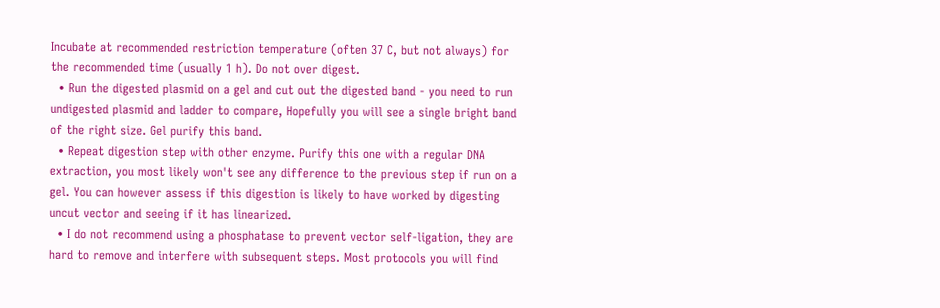Incubate at recommended restriction temperature (often 37 C, but not always) for the recommended time (usually 1 h). Do not over digest.
  • Run the digested plasmid on a gel and cut out the digested band - you need to run undigested plasmid and ladder to compare, Hopefully you will see a single bright band of the right size. Gel purify this band.
  • Repeat digestion step with other enzyme. Purify this one with a regular DNA extraction, you most likely won't see any difference to the previous step if run on a gel. You can however assess if this digestion is likely to have worked by digesting uncut vector and seeing if it has linearized.
  • I do not recommend using a phosphatase to prevent vector self-ligation, they are hard to remove and interfere with subsequent steps. Most protocols you will find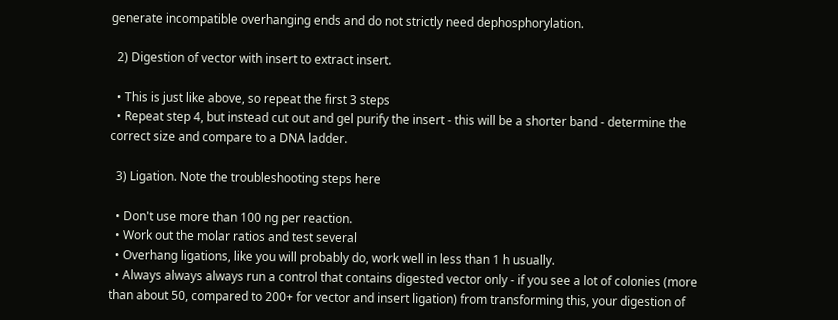generate incompatible overhanging ends and do not strictly need dephosphorylation.

  2) Digestion of vector with insert to extract insert.

  • This is just like above, so repeat the first 3 steps
  • Repeat step 4, but instead cut out and gel purify the insert - this will be a shorter band - determine the correct size and compare to a DNA ladder.

  3) Ligation. Note the troubleshooting steps here

  • Don't use more than 100 ng per reaction.
  • Work out the molar ratios and test several
  • Overhang ligations, like you will probably do, work well in less than 1 h usually.
  • Always always always run a control that contains digested vector only - if you see a lot of colonies (more than about 50, compared to 200+ for vector and insert ligation) from transforming this, your digestion of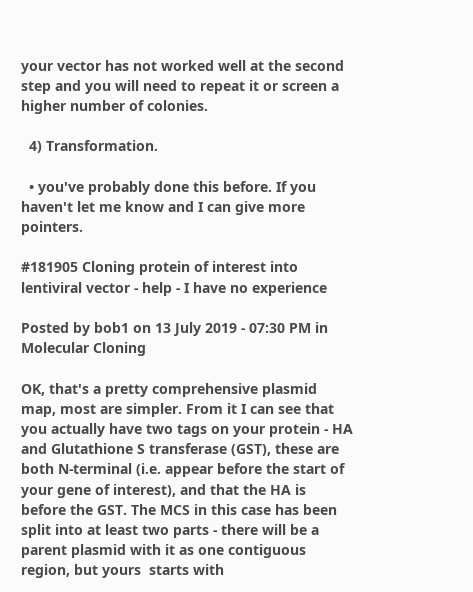your vector has not worked well at the second step and you will need to repeat it or screen a higher number of colonies.

  4) Transformation.

  • you've probably done this before. If you haven't let me know and I can give more pointers.

#181905 Cloning protein of interest into lentiviral vector - help - I have no experience

Posted by bob1 on 13 July 2019 - 07:30 PM in Molecular Cloning

OK, that's a pretty comprehensive plasmid map, most are simpler. From it I can see that you actually have two tags on your protein - HA and Glutathione S transferase (GST), these are both N-terminal (i.e. appear before the start of your gene of interest), and that the HA is before the GST. The MCS in this case has been split into at least two parts - there will be a parent plasmid with it as one contiguous region, but yours  starts with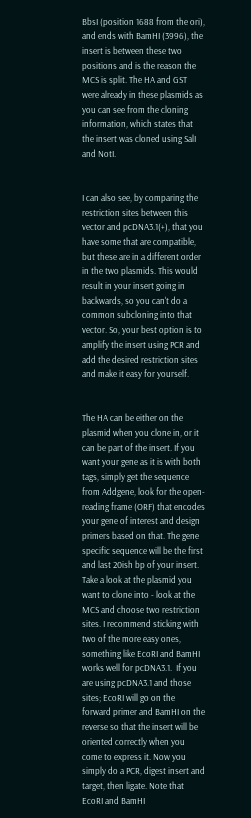BbsI (position 1688 from the ori), and ends with BamHI (3996), the insert is between these two positions and is the reason the MCS is split. The HA and GST were already in these plasmids as you can see from the cloning information, which states that the insert was cloned using SalI and NotI.


I can also see, by comparing the restriction sites between this vector and pcDNA3.1(+), that you have some that are compatible, but these are in a different order in the two plasmids. This would result in your insert going in backwards, so you can't do a common subcloning into that vector. So, your best option is to amplify the insert using PCR and add the desired restriction sites and make it easy for yourself.


The HA can be either on the plasmid when you clone in, or it can be part of the insert. If you want your gene as it is with both tags, simply get the sequence from Addgene, look for the open-reading frame (ORF) that encodes your gene of interest and design primers based on that. The gene specific sequence will be the first and last 20ish bp of your insert. Take a look at the plasmid you want to clone into - look at the MCS and choose two restriction sites. I recommend sticking with two of the more easy ones, something like EcoRI and BamHI works well for pcDNA3.1.  If you are using pcDNA3.1 and those sites; EcoRI will go on the forward primer and BamHI on the reverse so that the insert will be oriented correctly when you come to express it. Now you simply do a PCR, digest insert and target, then ligate. Note that EcoRI and BamHI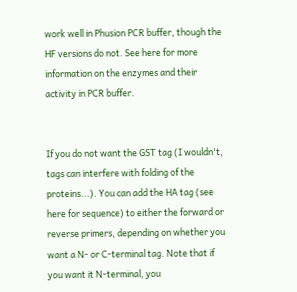work well in Phusion PCR buffer, though the HF versions do not. See here for more information on the enzymes and their activity in PCR buffer.


If you do not want the GST tag (I wouldn't, tags can interfere with folding of the proteins...). You can add the HA tag (see here for sequence) to either the forward or reverse primers, depending on whether you want a N- or C-terminal tag. Note that if you want it N-terminal, you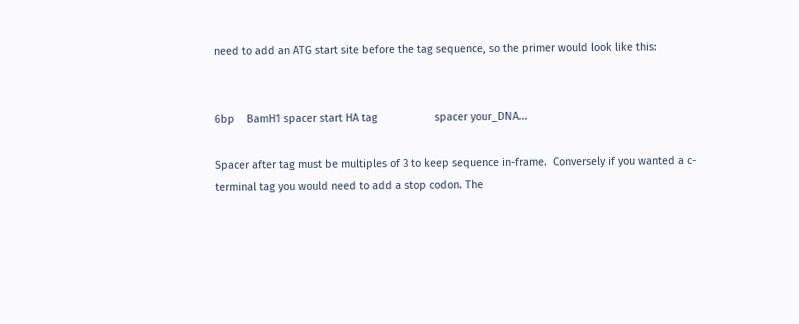need to add an ATG start site before the tag sequence, so the primer would look like this:


6bp    BamH1 spacer start HA tag                   spacer your_DNA...

Spacer after tag must be multiples of 3 to keep sequence in-frame.  Conversely if you wanted a c-terminal tag you would need to add a stop codon. The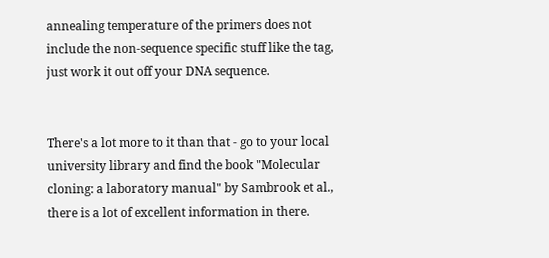annealing temperature of the primers does not include the non-sequence specific stuff like the tag, just work it out off your DNA sequence.


There's a lot more to it than that - go to your local university library and find the book "Molecular cloning: a laboratory manual" by Sambrook et al., there is a lot of excellent information in there.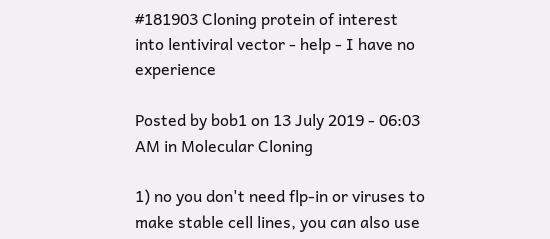#181903 Cloning protein of interest into lentiviral vector - help - I have no experience

Posted by bob1 on 13 July 2019 - 06:03 AM in Molecular Cloning

1) no you don't need flp-in or viruses to make stable cell lines, you can also use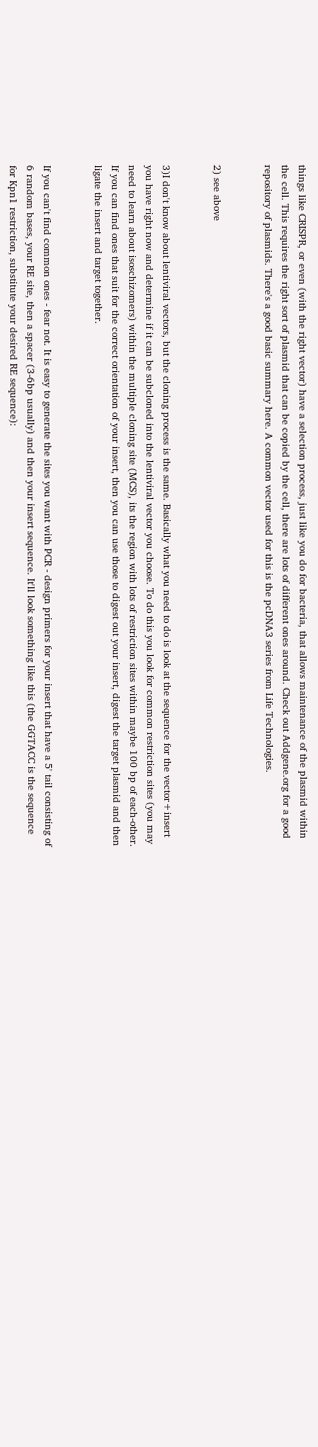things like CRISPR, or even (with the right vector) have a selection process, just like you do for bacteria, that allows maintenance of the plasmid within the cell. This requires the right sort of plasmid that can be copied by the cell, there are lots of different ones around. Check out Addgene.org for a good repository of plasmids. There's a good basic summary here. A common vector used for this is the pcDNA3 series from Life Technologies.


2) see above


3)I don't know about lentiviral vectors, but the cloning process is the same. Basically what you need to do is look at the sequence for the vector+insert you have right now and determine if it can be subcloned into the lentiviral vector you choose. To do this you look for common restriction sites (you may need to learn about isoschizomers) within the multiple cloning site (MCS), its the region with lots of restriction sites within maybe 100 bp of each-other. If you can find ones that suit for the correct orientation of your insert, then you can use those to digest out your insert, digest the target plasmid and then ligate the insert and target together.


If you can't find common ones - fear not. It is easy to generate the sites you want with PCR - design primers for your insert that have a 5' tail consisting of 6 random bases, your RE site, then a spacer (3-6bp usually) and then your insert sequence. It'll look something like this (the GGTACC is the sequence for Kpn1 restriction, substitute your desired RE sequence):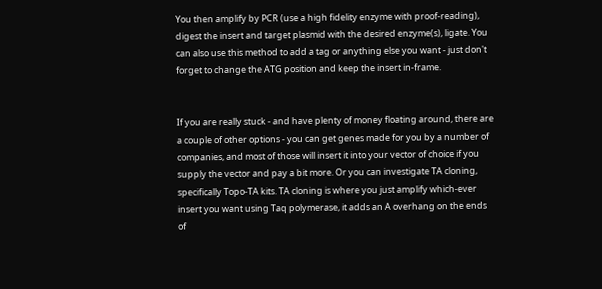You then amplify by PCR (use a high fidelity enzyme with proof-reading), digest the insert and target plasmid with the desired enzyme(s), ligate. You can also use this method to add a tag or anything else you want - just don't forget to change the ATG position and keep the insert in-frame.


If you are really stuck - and have plenty of money floating around, there are a couple of other options - you can get genes made for you by a number of companies, and most of those will insert it into your vector of choice if you supply the vector and pay a bit more. Or you can investigate TA cloning, specifically Topo-TA kits. TA cloning is where you just amplify which-ever insert you want using Taq polymerase, it adds an A overhang on the ends of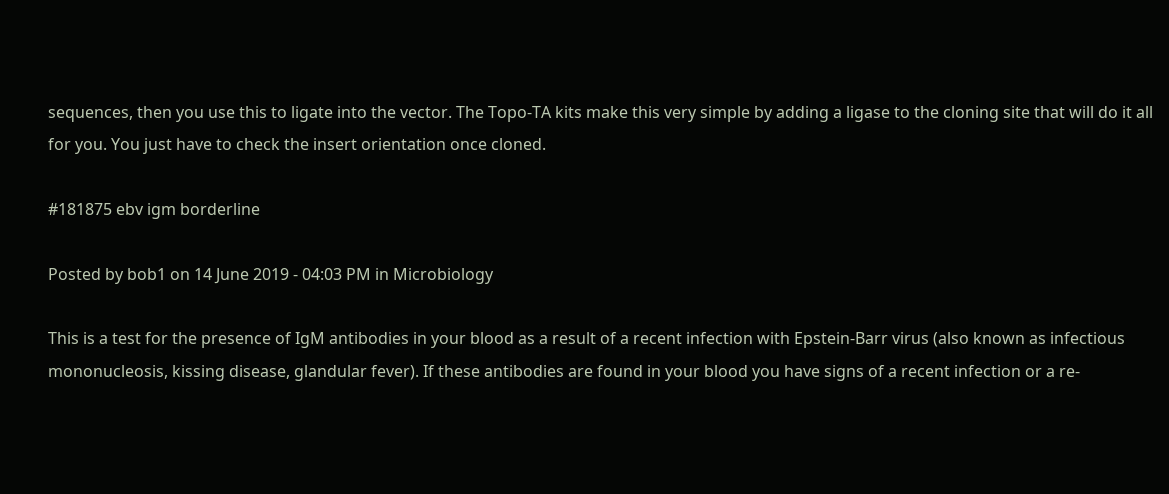sequences, then you use this to ligate into the vector. The Topo-TA kits make this very simple by adding a ligase to the cloning site that will do it all for you. You just have to check the insert orientation once cloned.

#181875 ebv igm borderline

Posted by bob1 on 14 June 2019 - 04:03 PM in Microbiology

This is a test for the presence of IgM antibodies in your blood as a result of a recent infection with Epstein-Barr virus (also known as infectious mononucleosis, kissing disease, glandular fever). If these antibodies are found in your blood you have signs of a recent infection or a re-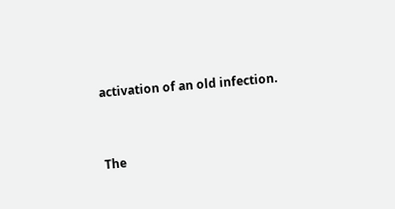activation of an old infection.


The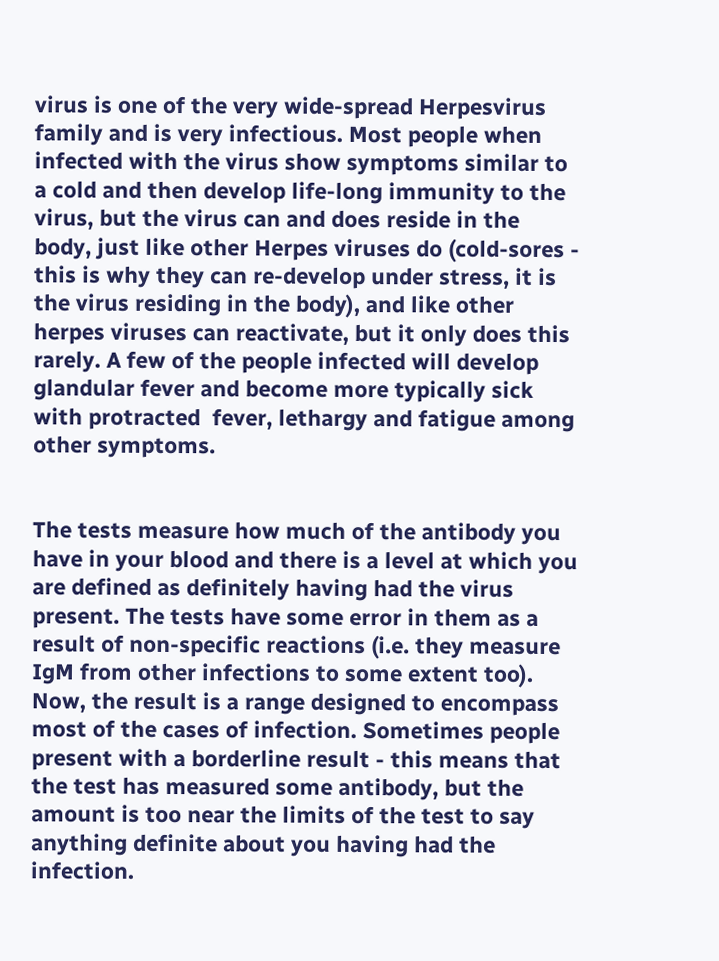virus is one of the very wide-spread Herpesvirus family and is very infectious. Most people when infected with the virus show symptoms similar to a cold and then develop life-long immunity to the virus, but the virus can and does reside in the body, just like other Herpes viruses do (cold-sores - this is why they can re-develop under stress, it is the virus residing in the body), and like other herpes viruses can reactivate, but it only does this rarely. A few of the people infected will develop glandular fever and become more typically sick with protracted  fever, lethargy and fatigue among other symptoms.


The tests measure how much of the antibody you have in your blood and there is a level at which you are defined as definitely having had the virus present. The tests have some error in them as a result of non-specific reactions (i.e. they measure IgM from other infections to some extent too). Now, the result is a range designed to encompass most of the cases of infection. Sometimes people present with a borderline result - this means that the test has measured some antibody, but the amount is too near the limits of the test to say anything definite about you having had the infection.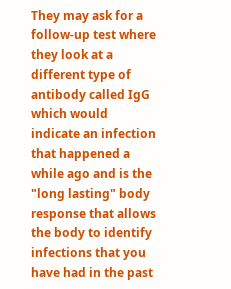They may ask for a follow-up test where they look at a different type of antibody called IgG which would indicate an infection that happened a while ago and is the "long lasting" body response that allows the body to identify infections that you have had in the past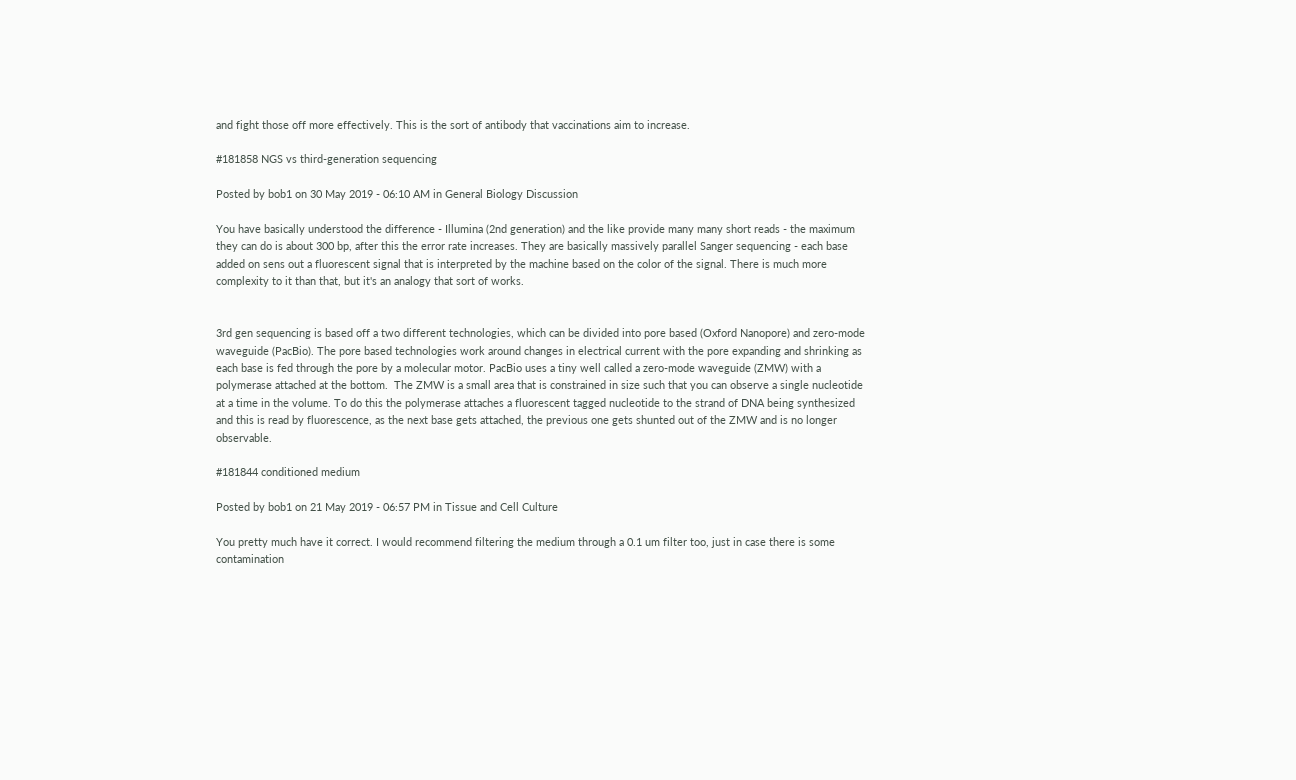and fight those off more effectively. This is the sort of antibody that vaccinations aim to increase.

#181858 NGS vs third-generation sequencing

Posted by bob1 on 30 May 2019 - 06:10 AM in General Biology Discussion

You have basically understood the difference - Illumina (2nd generation) and the like provide many many short reads - the maximum they can do is about 300 bp, after this the error rate increases. They are basically massively parallel Sanger sequencing - each base added on sens out a fluorescent signal that is interpreted by the machine based on the color of the signal. There is much more complexity to it than that, but it's an analogy that sort of works.


3rd gen sequencing is based off a two different technologies, which can be divided into pore based (Oxford Nanopore) and zero-mode waveguide (PacBio). The pore based technologies work around changes in electrical current with the pore expanding and shrinking as each base is fed through the pore by a molecular motor. PacBio uses a tiny well called a zero-mode waveguide (ZMW) with a polymerase attached at the bottom.  The ZMW is a small area that is constrained in size such that you can observe a single nucleotide at a time in the volume. To do this the polymerase attaches a fluorescent tagged nucleotide to the strand of DNA being synthesized and this is read by fluorescence, as the next base gets attached, the previous one gets shunted out of the ZMW and is no longer observable.

#181844 conditioned medium

Posted by bob1 on 21 May 2019 - 06:57 PM in Tissue and Cell Culture

You pretty much have it correct. I would recommend filtering the medium through a 0.1 um filter too, just in case there is some contamination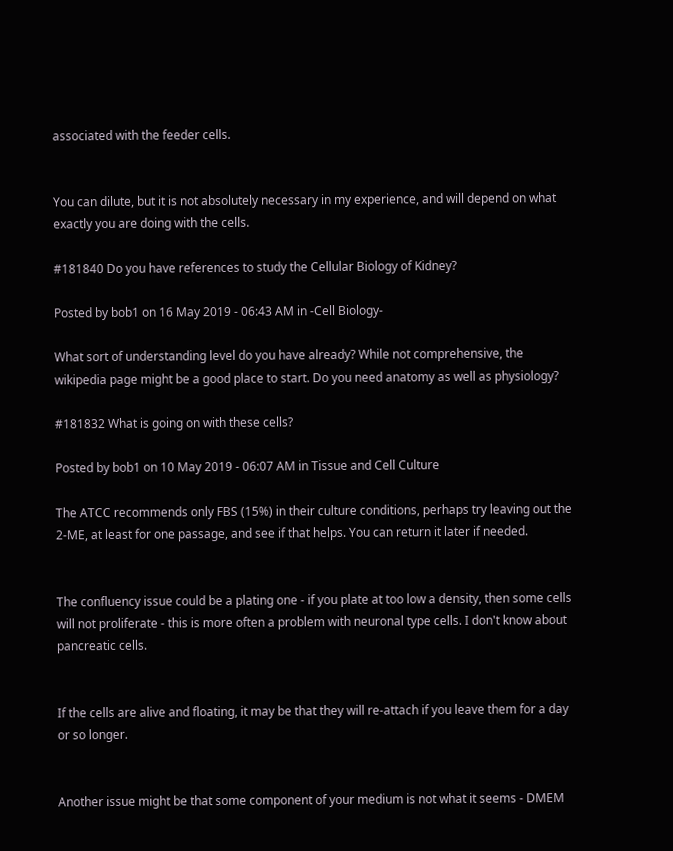associated with the feeder cells.


You can dilute, but it is not absolutely necessary in my experience, and will depend on what exactly you are doing with the cells.

#181840 Do you have references to study the Cellular Biology of Kidney?

Posted by bob1 on 16 May 2019 - 06:43 AM in -Cell Biology-

What sort of understanding level do you have already? While not comprehensive, the wikipedia page might be a good place to start. Do you need anatomy as well as physiology?

#181832 What is going on with these cells?

Posted by bob1 on 10 May 2019 - 06:07 AM in Tissue and Cell Culture

The ATCC recommends only FBS (15%) in their culture conditions, perhaps try leaving out the 2-ME, at least for one passage, and see if that helps. You can return it later if needed.


The confluency issue could be a plating one - if you plate at too low a density, then some cells will not proliferate - this is more often a problem with neuronal type cells. I don't know about pancreatic cells.


If the cells are alive and floating, it may be that they will re-attach if you leave them for a day or so longer.


Another issue might be that some component of your medium is not what it seems - DMEM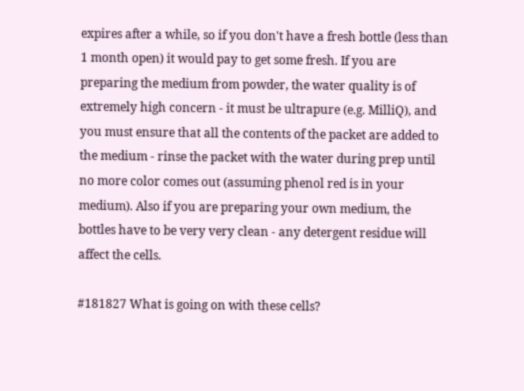expires after a while, so if you don't have a fresh bottle (less than 1 month open) it would pay to get some fresh. If you are preparing the medium from powder, the water quality is of extremely high concern - it must be ultrapure (e.g. MilliQ), and you must ensure that all the contents of the packet are added to the medium - rinse the packet with the water during prep until no more color comes out (assuming phenol red is in your medium). Also if you are preparing your own medium, the bottles have to be very very clean - any detergent residue will affect the cells.

#181827 What is going on with these cells?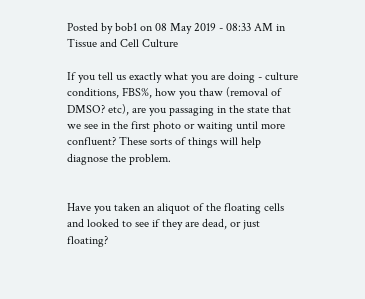Posted by bob1 on 08 May 2019 - 08:33 AM in Tissue and Cell Culture

If you tell us exactly what you are doing - culture conditions, FBS%, how you thaw (removal of DMSO? etc), are you passaging in the state that we see in the first photo or waiting until more confluent? These sorts of things will help diagnose the problem.


Have you taken an aliquot of the floating cells and looked to see if they are dead, or just floating?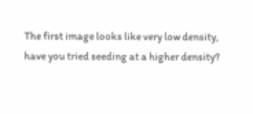The first image looks like very low density, have you tried seeding at a higher density?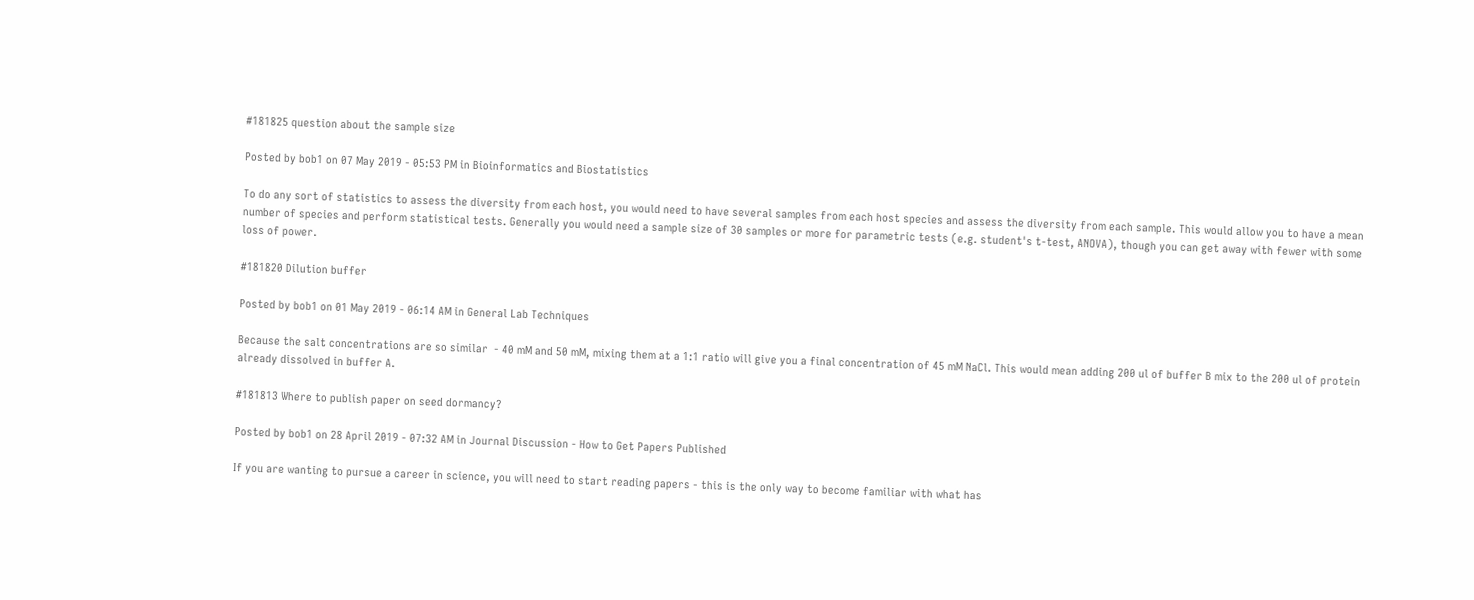#181825 question about the sample size

Posted by bob1 on 07 May 2019 - 05:53 PM in Bioinformatics and Biostatistics

To do any sort of statistics to assess the diversity from each host, you would need to have several samples from each host species and assess the diversity from each sample. This would allow you to have a mean number of species and perform statistical tests. Generally you would need a sample size of 30 samples or more for parametric tests (e.g. student's t-test, ANOVA), though you can get away with fewer with some loss of power.

#181820 Dilution buffer

Posted by bob1 on 01 May 2019 - 06:14 AM in General Lab Techniques

Because the salt concentrations are so similar  - 40 mM and 50 mM, mixing them at a 1:1 ratio will give you a final concentration of 45 mM NaCl. This would mean adding 200 ul of buffer B mix to the 200 ul of protein already dissolved in buffer A.

#181813 Where to publish paper on seed dormancy?

Posted by bob1 on 28 April 2019 - 07:32 AM in Journal Discussion - How to Get Papers Published

If you are wanting to pursue a career in science, you will need to start reading papers - this is the only way to become familiar with what has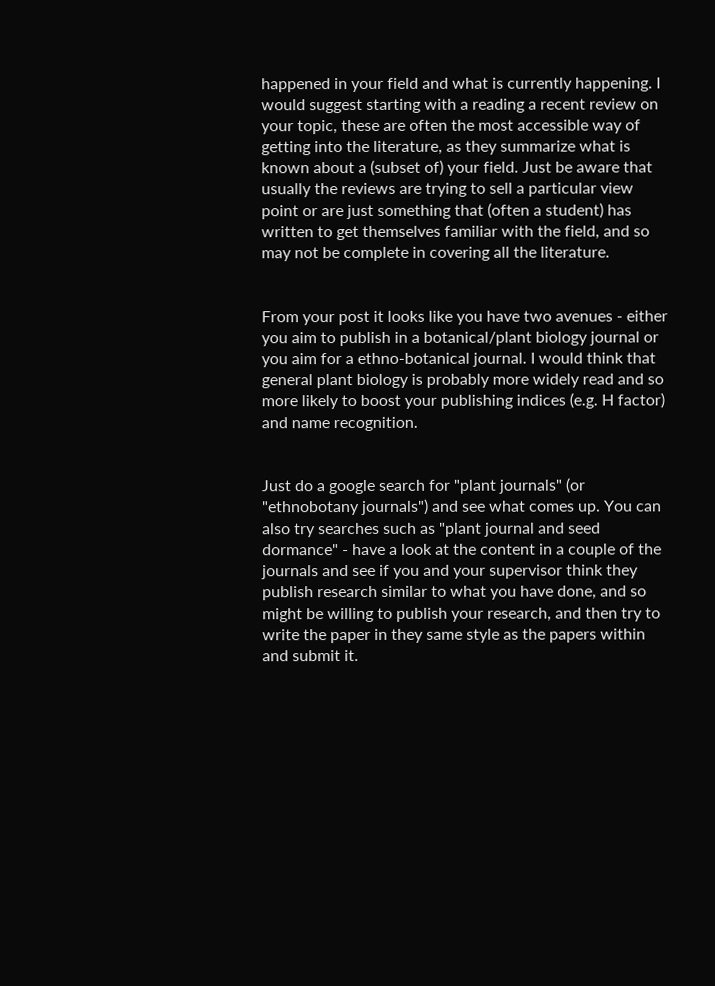happened in your field and what is currently happening. I would suggest starting with a reading a recent review on your topic, these are often the most accessible way of getting into the literature, as they summarize what is known about a (subset of) your field. Just be aware that usually the reviews are trying to sell a particular view point or are just something that (often a student) has written to get themselves familiar with the field, and so may not be complete in covering all the literature.


From your post it looks like you have two avenues - either you aim to publish in a botanical/plant biology journal or you aim for a ethno-botanical journal. I would think that general plant biology is probably more widely read and so more likely to boost your publishing indices (e.g. H factor) and name recognition.


Just do a google search for "plant journals" (or "ethnobotany journals") and see what comes up. You can also try searches such as "plant journal and seed dormance" - have a look at the content in a couple of the journals and see if you and your supervisor think they publish research similar to what you have done, and so might be willing to publish your research, and then try to write the paper in they same style as the papers within and submit it.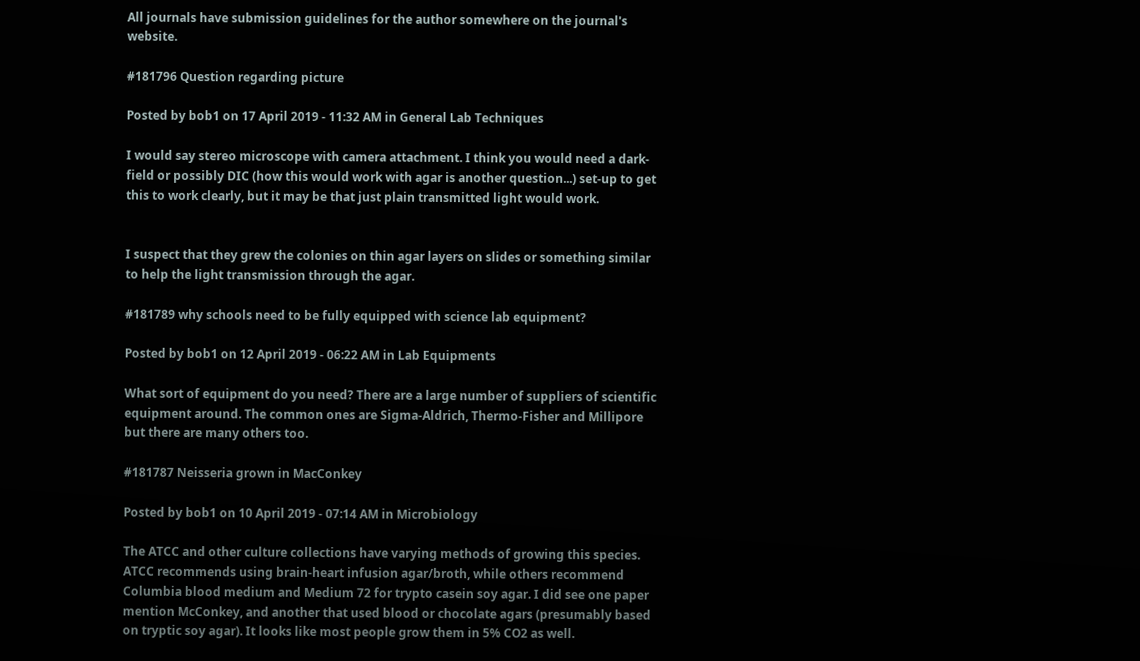All journals have submission guidelines for the author somewhere on the journal's website.

#181796 Question regarding picture

Posted by bob1 on 17 April 2019 - 11:32 AM in General Lab Techniques

I would say stereo microscope with camera attachment. I think you would need a dark-field or possibly DIC (how this would work with agar is another question...) set-up to get this to work clearly, but it may be that just plain transmitted light would work.


I suspect that they grew the colonies on thin agar layers on slides or something similar to help the light transmission through the agar.

#181789 why schools need to be fully equipped with science lab equipment?

Posted by bob1 on 12 April 2019 - 06:22 AM in Lab Equipments

What sort of equipment do you need? There are a large number of suppliers of scientific equipment around. The common ones are Sigma-Aldrich, Thermo-Fisher and Millipore but there are many others too.

#181787 Neisseria grown in MacConkey

Posted by bob1 on 10 April 2019 - 07:14 AM in Microbiology

The ATCC and other culture collections have varying methods of growing this species. ATCC recommends using brain-heart infusion agar/broth, while others recommend Columbia blood medium and Medium 72 for trypto casein soy agar. I did see one paper mention McConkey, and another that used blood or chocolate agars (presumably based on tryptic soy agar). It looks like most people grow them in 5% CO2 as well.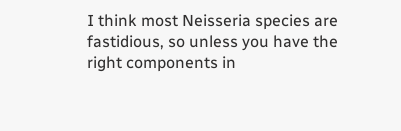I think most Neisseria species are fastidious, so unless you have the right components in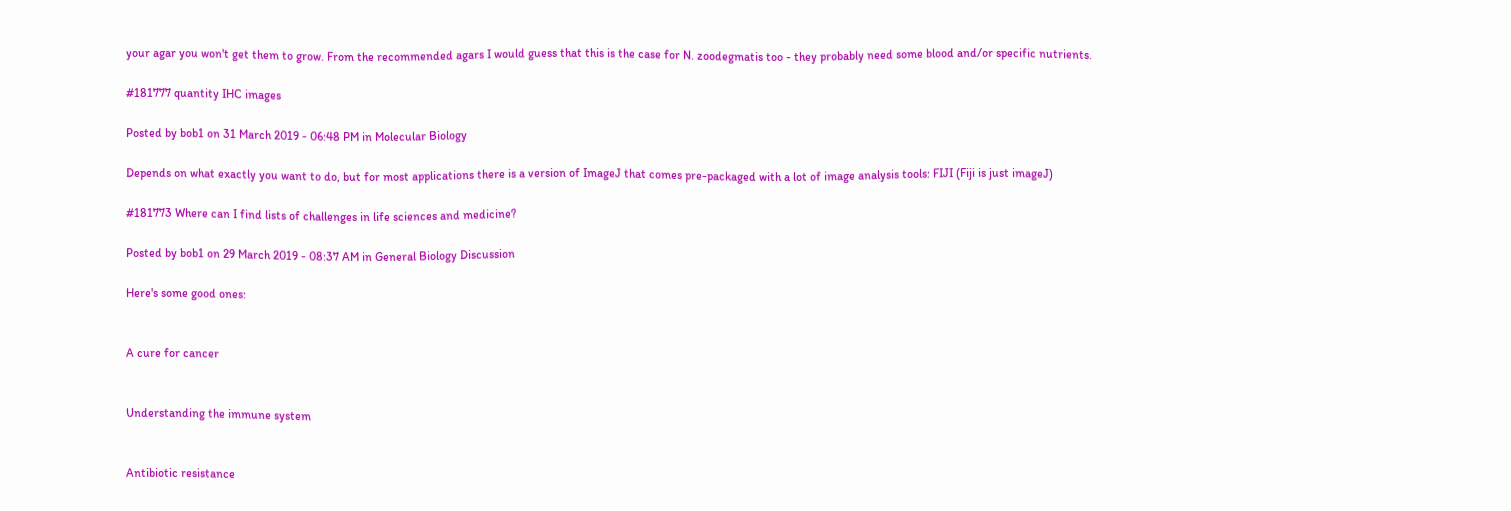your agar you won't get them to grow. From the recommended agars I would guess that this is the case for N. zoodegmatis too - they probably need some blood and/or specific nutrients.

#181777 quantity IHC images

Posted by bob1 on 31 March 2019 - 06:48 PM in Molecular Biology

Depends on what exactly you want to do, but for most applications there is a version of ImageJ that comes pre-packaged with a lot of image analysis tools: FIJI (Fiji is just imageJ)

#181773 Where can I find lists of challenges in life sciences and medicine?

Posted by bob1 on 29 March 2019 - 08:37 AM in General Biology Discussion

Here's some good ones:


A cure for cancer


Understanding the immune system


Antibiotic resistance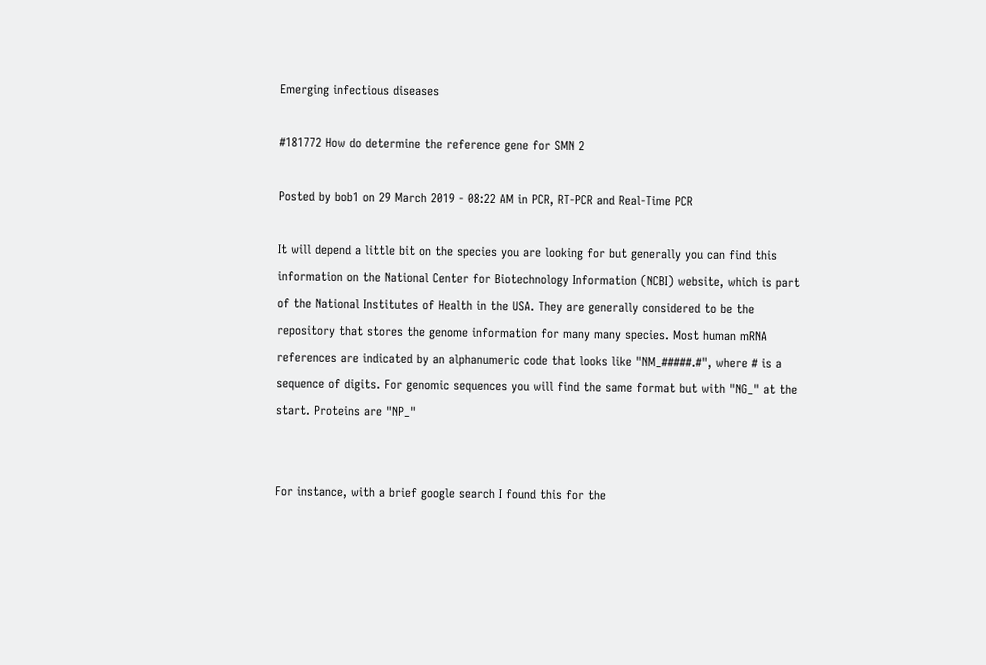Emerging infectious diseases

#181772 How do determine the reference gene for SMN 2

Posted by bob1 on 29 March 2019 - 08:22 AM in PCR, RT-PCR and Real-Time PCR

It will depend a little bit on the species you are looking for but generally you can find this information on the National Center for Biotechnology Information (NCBI) website, which is part of the National Institutes of Health in the USA. They are generally considered to be the repository that stores the genome information for many many species. Most human mRNA references are indicated by an alphanumeric code that looks like "NM_#####.#", where # is a sequence of digits. For genomic sequences you will find the same format but with "NG_" at the start. Proteins are "NP_"


For instance, with a brief google search I found this for the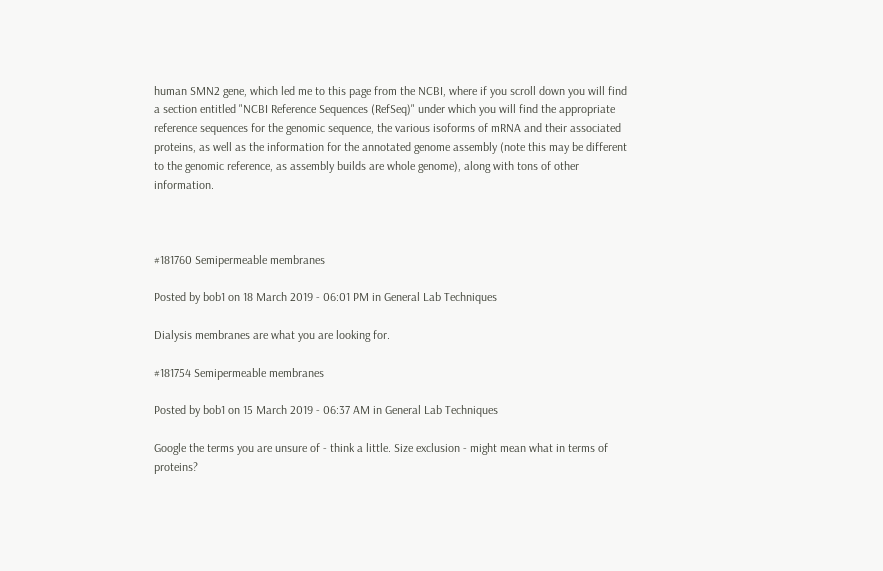human SMN2 gene, which led me to this page from the NCBI, where if you scroll down you will find a section entitled "NCBI Reference Sequences (RefSeq)" under which you will find the appropriate reference sequences for the genomic sequence, the various isoforms of mRNA and their associated proteins, as well as the information for the annotated genome assembly (note this may be different to the genomic reference, as assembly builds are whole genome), along with tons of other information.



#181760 Semipermeable membranes

Posted by bob1 on 18 March 2019 - 06:01 PM in General Lab Techniques

Dialysis membranes are what you are looking for.

#181754 Semipermeable membranes

Posted by bob1 on 15 March 2019 - 06:37 AM in General Lab Techniques

Google the terms you are unsure of - think a little. Size exclusion - might mean what in terms of proteins?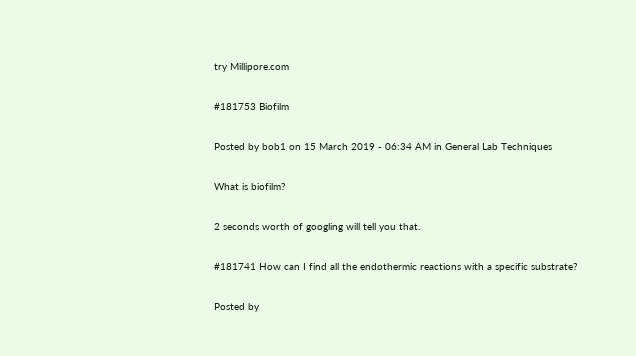try Millipore.com

#181753 Biofilm

Posted by bob1 on 15 March 2019 - 06:34 AM in General Lab Techniques

What is biofilm?

2 seconds worth of googling will tell you that.

#181741 How can I find all the endothermic reactions with a specific substrate?

Posted by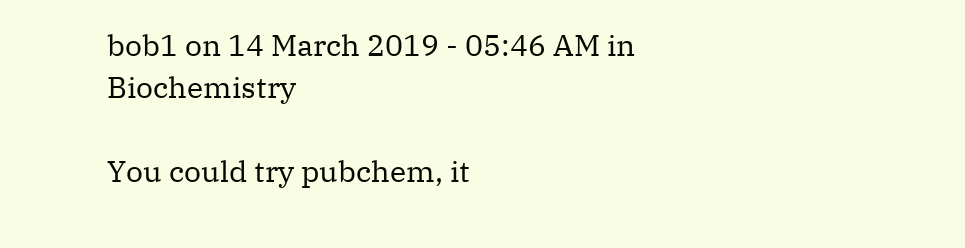bob1 on 14 March 2019 - 05:46 AM in Biochemistry

You could try pubchem, it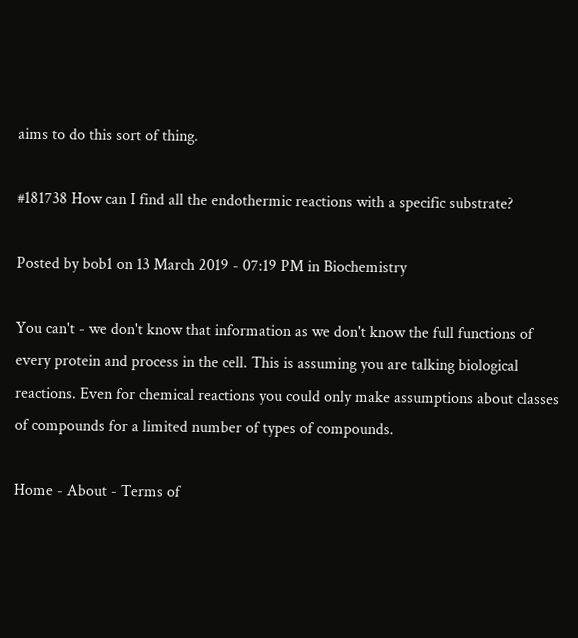aims to do this sort of thing.

#181738 How can I find all the endothermic reactions with a specific substrate?

Posted by bob1 on 13 March 2019 - 07:19 PM in Biochemistry

You can't - we don't know that information as we don't know the full functions of every protein and process in the cell. This is assuming you are talking biological reactions. Even for chemical reactions you could only make assumptions about classes of compounds for a limited number of types of compounds.

Home - About - Terms of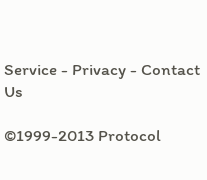Service - Privacy - Contact Us

©1999-2013 Protocol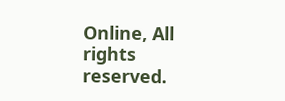Online, All rights reserved.